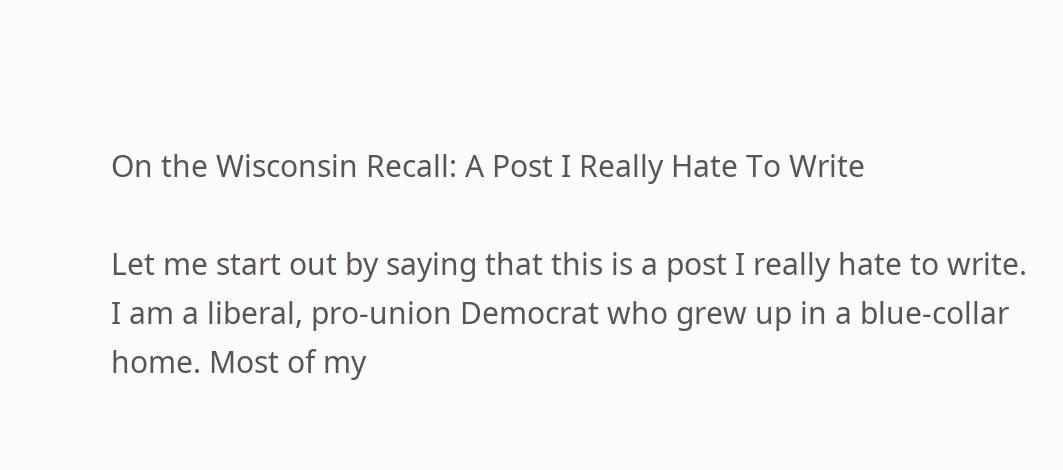On the Wisconsin Recall: A Post I Really Hate To Write

Let me start out by saying that this is a post I really hate to write. I am a liberal, pro-union Democrat who grew up in a blue-collar home. Most of my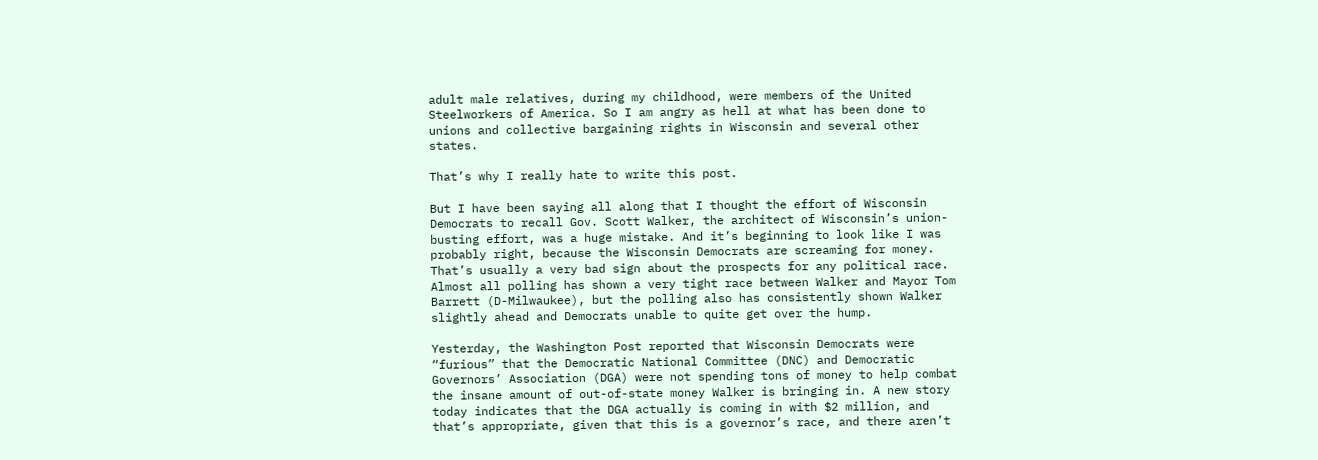adult male relatives, during my childhood, were members of the United Steelworkers of America. So I am angry as hell at what has been done to unions and collective bargaining rights in Wisconsin and several other states.

That’s why I really hate to write this post.

But I have been saying all along that I thought the effort of Wisconsin Democrats to recall Gov. Scott Walker, the architect of Wisconsin’s union-busting effort, was a huge mistake. And it’s beginning to look like I was probably right, because the Wisconsin Democrats are screaming for money. That’s usually a very bad sign about the prospects for any political race. Almost all polling has shown a very tight race between Walker and Mayor Tom Barrett (D-Milwaukee), but the polling also has consistently shown Walker slightly ahead and Democrats unable to quite get over the hump.

Yesterday, the Washington Post reported that Wisconsin Democrats were “furious” that the Democratic National Committee (DNC) and Democratic Governors’ Association (DGA) were not spending tons of money to help combat the insane amount of out-of-state money Walker is bringing in. A new story today indicates that the DGA actually is coming in with $2 million, and that’s appropriate, given that this is a governor’s race, and there aren’t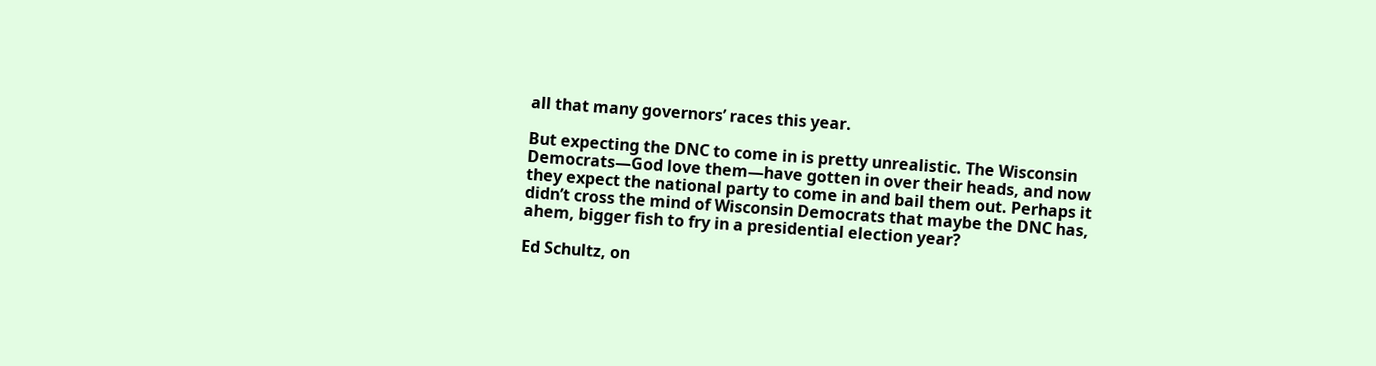all that many governors’ races this year.

But expecting the DNC to come in is pretty unrealistic. The Wisconsin Democrats—God love them—have gotten in over their heads, and now they expect the national party to come in and bail them out. Perhaps it didn’t cross the mind of Wisconsin Democrats that maybe the DNC has, ahem, bigger fish to fry in a presidential election year?

Ed Schultz, on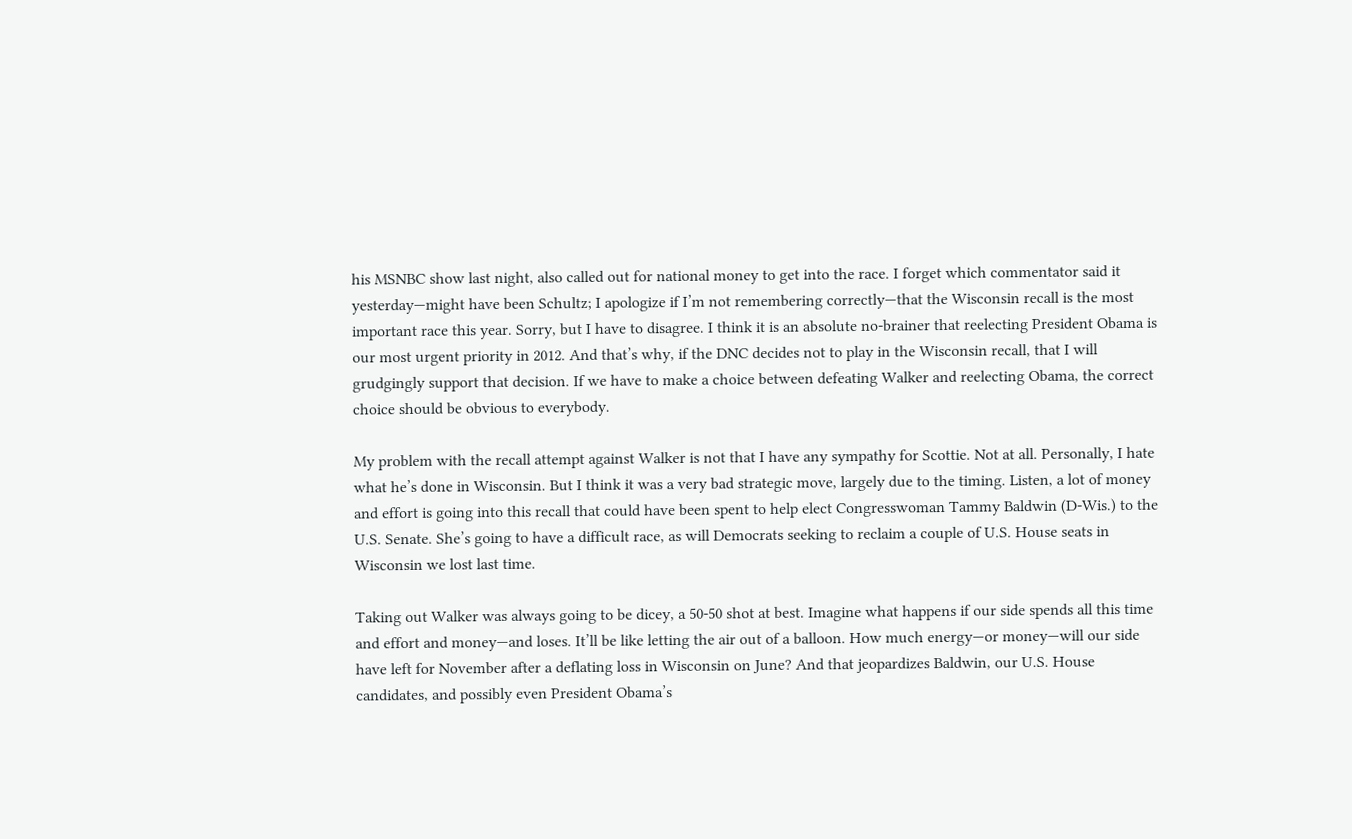his MSNBC show last night, also called out for national money to get into the race. I forget which commentator said it yesterday—might have been Schultz; I apologize if I’m not remembering correctly—that the Wisconsin recall is the most important race this year. Sorry, but I have to disagree. I think it is an absolute no-brainer that reelecting President Obama is our most urgent priority in 2012. And that’s why, if the DNC decides not to play in the Wisconsin recall, that I will grudgingly support that decision. If we have to make a choice between defeating Walker and reelecting Obama, the correct choice should be obvious to everybody.

My problem with the recall attempt against Walker is not that I have any sympathy for Scottie. Not at all. Personally, I hate what he’s done in Wisconsin. But I think it was a very bad strategic move, largely due to the timing. Listen, a lot of money and effort is going into this recall that could have been spent to help elect Congresswoman Tammy Baldwin (D-Wis.) to the U.S. Senate. She’s going to have a difficult race, as will Democrats seeking to reclaim a couple of U.S. House seats in Wisconsin we lost last time.

Taking out Walker was always going to be dicey, a 50-50 shot at best. Imagine what happens if our side spends all this time and effort and money—and loses. It’ll be like letting the air out of a balloon. How much energy—or money—will our side have left for November after a deflating loss in Wisconsin on June? And that jeopardizes Baldwin, our U.S. House candidates, and possibly even President Obama’s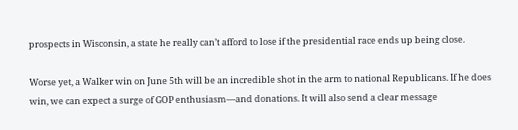prospects in Wisconsin, a state he really can’t afford to lose if the presidential race ends up being close.

Worse yet, a Walker win on June 5th will be an incredible shot in the arm to national Republicans. If he does win, we can expect a surge of GOP enthusiasm—and donations. It will also send a clear message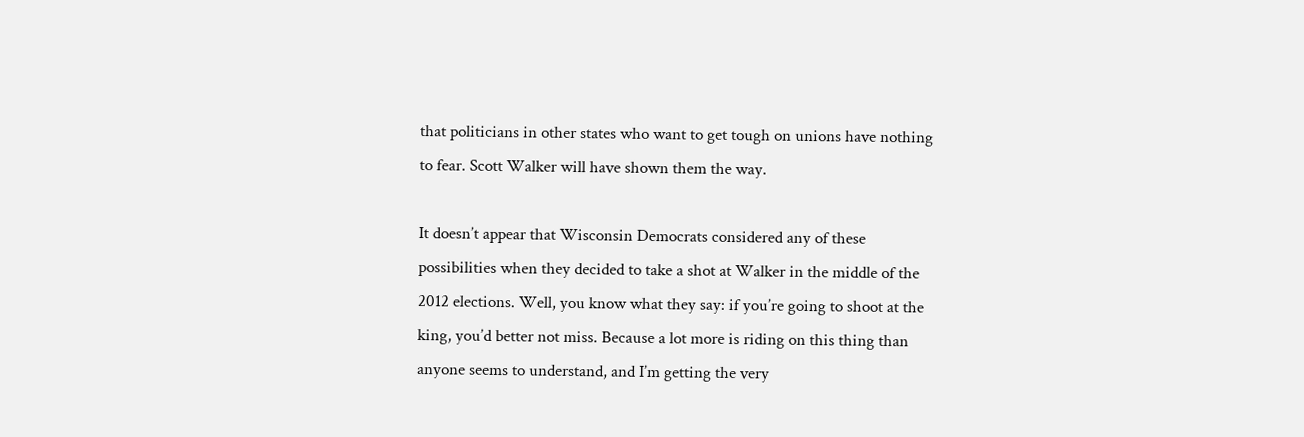that politicians in other states who want to get tough on unions have nothing to fear. Scott Walker will have shown them the way.

It doesn’t appear that Wisconsin Democrats considered any of these possibilities when they decided to take a shot at Walker in the middle of the 2012 elections. Well, you know what they say: if you’re going to shoot at the king, you’d better not miss. Because a lot more is riding on this thing than anyone seems to understand, and I’m getting the very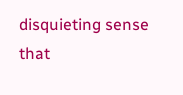disquieting sense that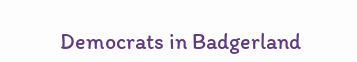Democrats in Badgerland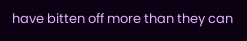have bitten off more than they can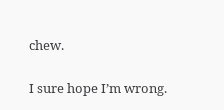chew.

I sure hope I’m wrong.